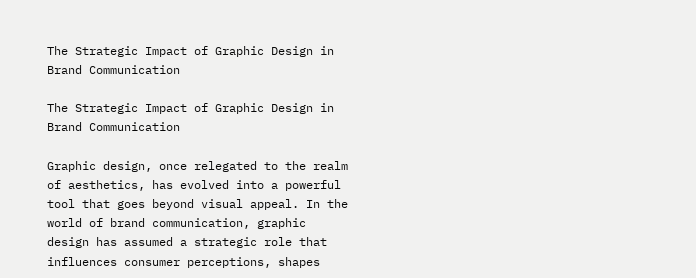The Strategic Impact of Graphic Design in Brand Communication

The Strategic Impact of Graphic Design in Brand Communication

Graphic design, once relegated to the realm of aesthetics, has evolved into a powerful tool that goes beyond visual appeal. In the world of brand communication, graphic design has assumed a strategic role that influences consumer perceptions, shapes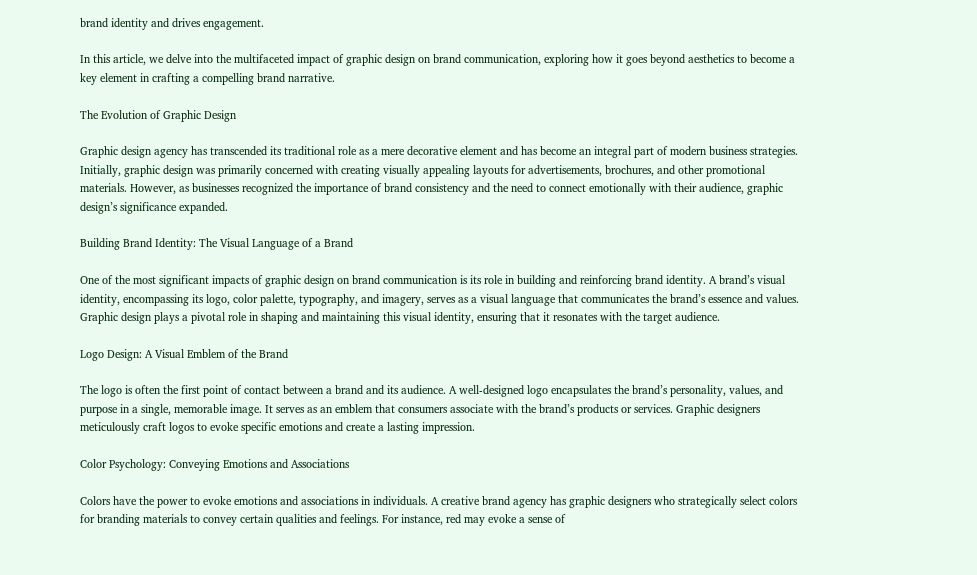brand identity and drives engagement.

In this article, we delve into the multifaceted impact of graphic design on brand communication, exploring how it goes beyond aesthetics to become a key element in crafting a compelling brand narrative.

The Evolution of Graphic Design

Graphic design agency has transcended its traditional role as a mere decorative element and has become an integral part of modern business strategies. Initially, graphic design was primarily concerned with creating visually appealing layouts for advertisements, brochures, and other promotional materials. However, as businesses recognized the importance of brand consistency and the need to connect emotionally with their audience, graphic design’s significance expanded.

Building Brand Identity: The Visual Language of a Brand

One of the most significant impacts of graphic design on brand communication is its role in building and reinforcing brand identity. A brand’s visual identity, encompassing its logo, color palette, typography, and imagery, serves as a visual language that communicates the brand’s essence and values. Graphic design plays a pivotal role in shaping and maintaining this visual identity, ensuring that it resonates with the target audience.

Logo Design: A Visual Emblem of the Brand

The logo is often the first point of contact between a brand and its audience. A well-designed logo encapsulates the brand’s personality, values, and purpose in a single, memorable image. It serves as an emblem that consumers associate with the brand’s products or services. Graphic designers meticulously craft logos to evoke specific emotions and create a lasting impression.

Color Psychology: Conveying Emotions and Associations

Colors have the power to evoke emotions and associations in individuals. A creative brand agency has graphic designers who strategically select colors for branding materials to convey certain qualities and feelings. For instance, red may evoke a sense of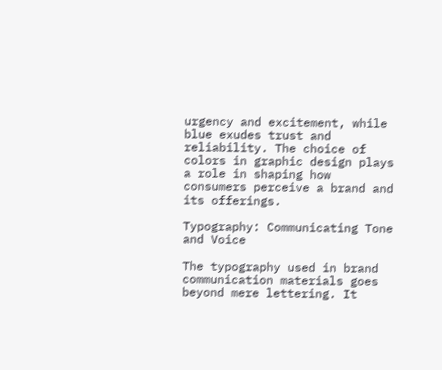urgency and excitement, while blue exudes trust and reliability. The choice of colors in graphic design plays a role in shaping how consumers perceive a brand and its offerings.

Typography: Communicating Tone and Voice

The typography used in brand communication materials goes beyond mere lettering. It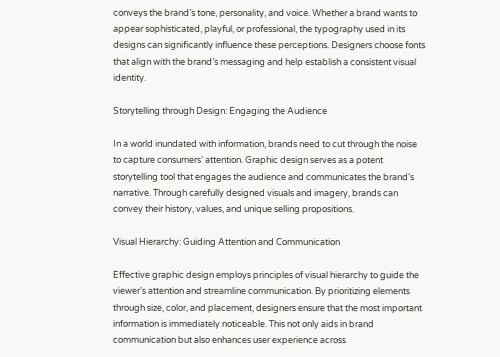conveys the brand’s tone, personality, and voice. Whether a brand wants to appear sophisticated, playful, or professional, the typography used in its designs can significantly influence these perceptions. Designers choose fonts that align with the brand’s messaging and help establish a consistent visual identity.

Storytelling through Design: Engaging the Audience

In a world inundated with information, brands need to cut through the noise to capture consumers’ attention. Graphic design serves as a potent storytelling tool that engages the audience and communicates the brand’s narrative. Through carefully designed visuals and imagery, brands can convey their history, values, and unique selling propositions.

Visual Hierarchy: Guiding Attention and Communication

Effective graphic design employs principles of visual hierarchy to guide the viewer’s attention and streamline communication. By prioritizing elements through size, color, and placement, designers ensure that the most important information is immediately noticeable. This not only aids in brand communication but also enhances user experience across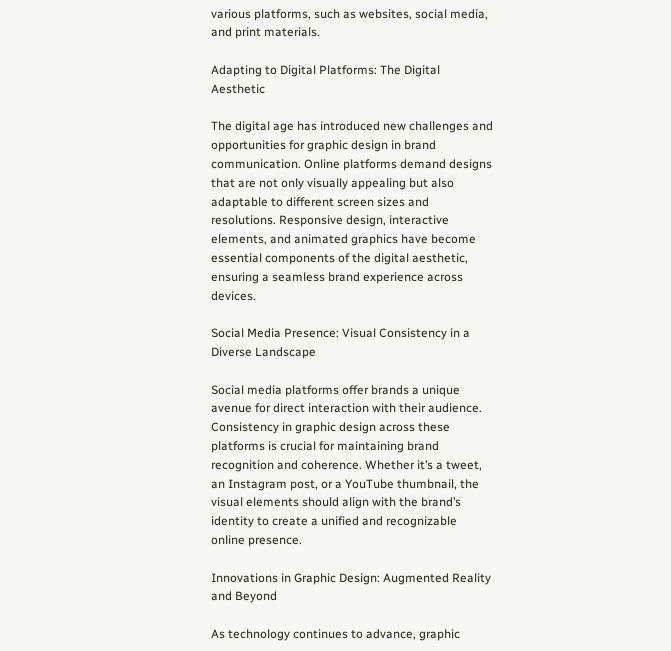various platforms, such as websites, social media, and print materials.

Adapting to Digital Platforms: The Digital Aesthetic

The digital age has introduced new challenges and opportunities for graphic design in brand communication. Online platforms demand designs that are not only visually appealing but also adaptable to different screen sizes and resolutions. Responsive design, interactive elements, and animated graphics have become essential components of the digital aesthetic, ensuring a seamless brand experience across devices.

Social Media Presence: Visual Consistency in a Diverse Landscape

Social media platforms offer brands a unique avenue for direct interaction with their audience. Consistency in graphic design across these platforms is crucial for maintaining brand recognition and coherence. Whether it’s a tweet, an Instagram post, or a YouTube thumbnail, the visual elements should align with the brand’s identity to create a unified and recognizable online presence.

Innovations in Graphic Design: Augmented Reality and Beyond

As technology continues to advance, graphic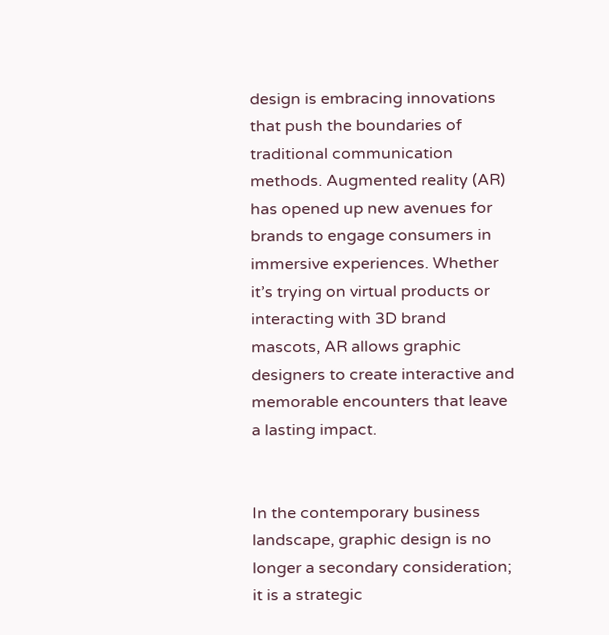design is embracing innovations that push the boundaries of traditional communication methods. Augmented reality (AR) has opened up new avenues for brands to engage consumers in immersive experiences. Whether it’s trying on virtual products or interacting with 3D brand mascots, AR allows graphic designers to create interactive and memorable encounters that leave a lasting impact.


In the contemporary business landscape, graphic design is no longer a secondary consideration; it is a strategic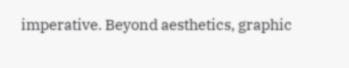imperative. Beyond aesthetics, graphic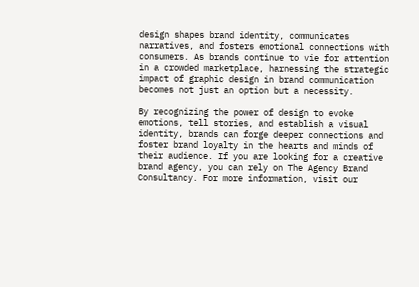design shapes brand identity, communicates narratives, and fosters emotional connections with consumers. As brands continue to vie for attention in a crowded marketplace, harnessing the strategic impact of graphic design in brand communication becomes not just an option but a necessity.

By recognizing the power of design to evoke emotions, tell stories, and establish a visual identity, brands can forge deeper connections and foster brand loyalty in the hearts and minds of their audience. If you are looking for a creative brand agency, you can rely on The Agency Brand Consultancy. For more information, visit our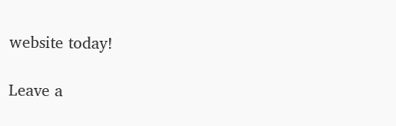website today!

Leave a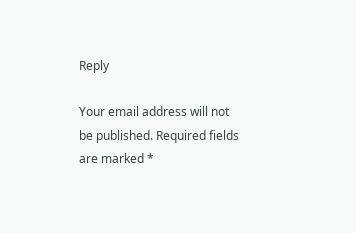Reply

Your email address will not be published. Required fields are marked *